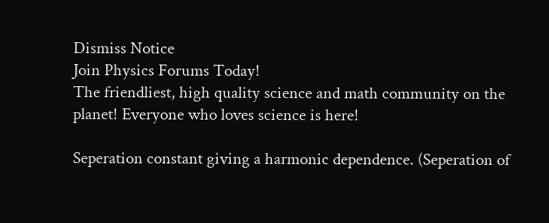Dismiss Notice
Join Physics Forums Today!
The friendliest, high quality science and math community on the planet! Everyone who loves science is here!

Seperation constant giving a harmonic dependence. (Seperation of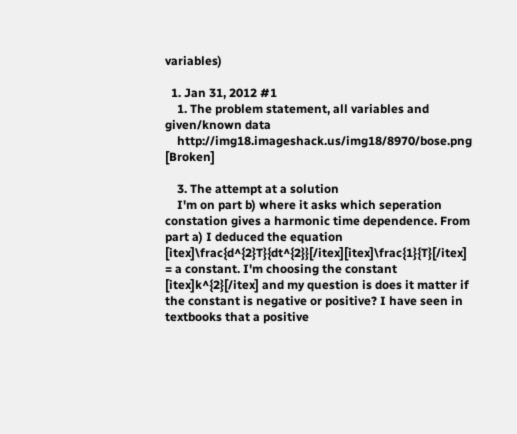variables)

  1. Jan 31, 2012 #1
    1. The problem statement, all variables and given/known data
    http://img18.imageshack.us/img18/8970/bose.png [Broken]

    3. The attempt at a solution
    I'm on part b) where it asks which seperation constation gives a harmonic time dependence. From part a) I deduced the equation [itex]\frac{d^{2}T}{dt^{2}}[/itex][itex]\frac{1}{T}[/itex] = a constant. I'm choosing the constant [itex]k^{2}[/itex] and my question is does it matter if the constant is negative or positive? I have seen in textbooks that a positive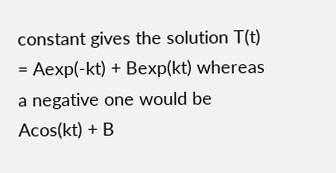constant gives the solution T(t) = Aexp(-kt) + Bexp(kt) whereas a negative one would be Acos(kt) + B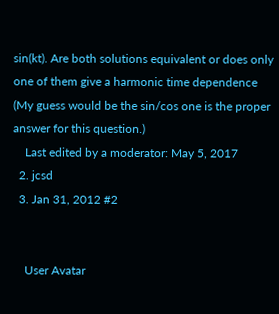sin(kt). Are both solutions equivalent or does only one of them give a harmonic time dependence (My guess would be the sin/cos one is the proper answer for this question.)
    Last edited by a moderator: May 5, 2017
  2. jcsd
  3. Jan 31, 2012 #2


    User Avatar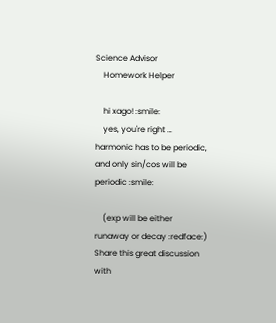Science Advisor
    Homework Helper

    hi xago! :smile:
    yes, you're right … harmonic has to be periodic, and only sin/cos will be periodic :smile:

    (exp will be either runaway or decay :redface:)
Share this great discussion with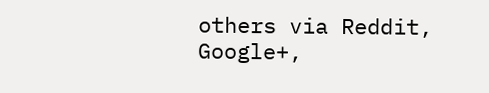others via Reddit, Google+,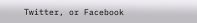Twitter, or Facebook